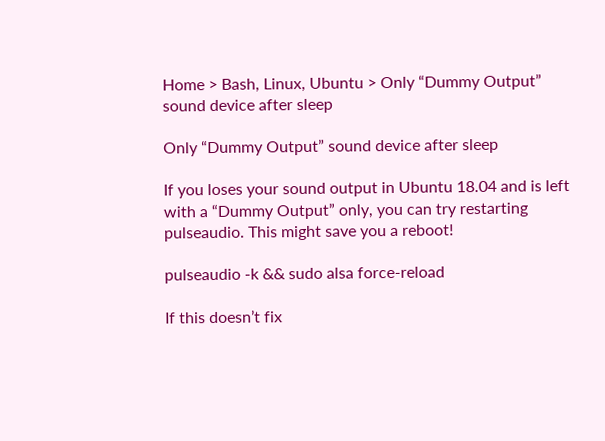Home > Bash, Linux, Ubuntu > Only “Dummy Output” sound device after sleep

Only “Dummy Output” sound device after sleep

If you loses your sound output in Ubuntu 18.04 and is left with a “Dummy Output” only, you can try restarting pulseaudio. This might save you a reboot!

pulseaudio -k && sudo alsa force-reload

If this doesn’t fix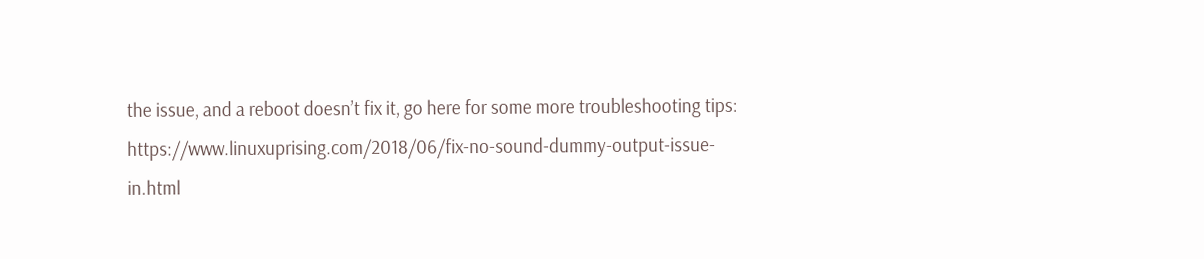the issue, and a reboot doesn’t fix it, go here for some more troubleshooting tips: https://www.linuxuprising.com/2018/06/fix-no-sound-dummy-output-issue-in.html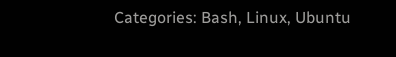Categories: Bash, Linux, Ubuntu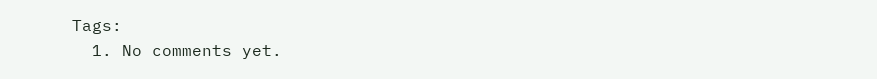Tags:
  1. No comments yet.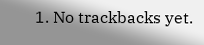1. No trackbacks yet.